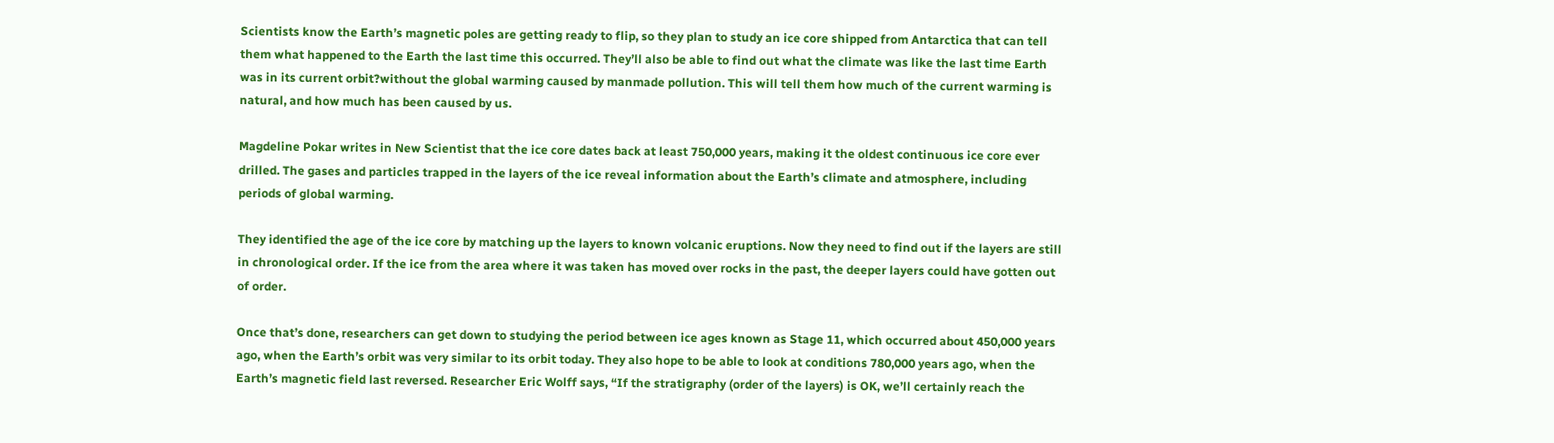Scientists know the Earth’s magnetic poles are getting ready to flip, so they plan to study an ice core shipped from Antarctica that can tell them what happened to the Earth the last time this occurred. They’ll also be able to find out what the climate was like the last time Earth was in its current orbit?without the global warming caused by manmade pollution. This will tell them how much of the current warming is natural, and how much has been caused by us.

Magdeline Pokar writes in New Scientist that the ice core dates back at least 750,000 years, making it the oldest continuous ice core ever drilled. The gases and particles trapped in the layers of the ice reveal information about the Earth’s climate and atmosphere, including periods of global warming.

They identified the age of the ice core by matching up the layers to known volcanic eruptions. Now they need to find out if the layers are still in chronological order. If the ice from the area where it was taken has moved over rocks in the past, the deeper layers could have gotten out of order.

Once that’s done, researchers can get down to studying the period between ice ages known as Stage 11, which occurred about 450,000 years ago, when the Earth’s orbit was very similar to its orbit today. They also hope to be able to look at conditions 780,000 years ago, when the Earth’s magnetic field last reversed. Researcher Eric Wolff says, “If the stratigraphy (order of the layers) is OK, we’ll certainly reach the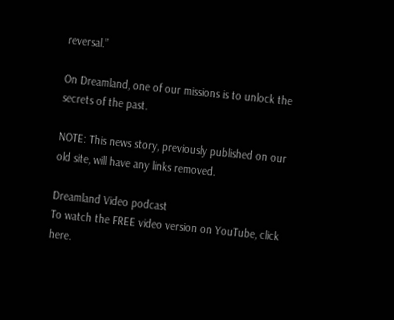reversal.”

On Dreamland, one of our missions is to unlock the secrets of the past.

NOTE: This news story, previously published on our old site, will have any links removed.

Dreamland Video podcast
To watch the FREE video version on YouTube, click here.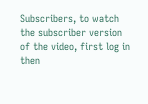Subscribers, to watch the subscriber version of the video, first log in then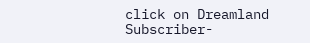click on Dreamland Subscriber-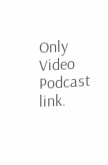Only Video Podcast link.